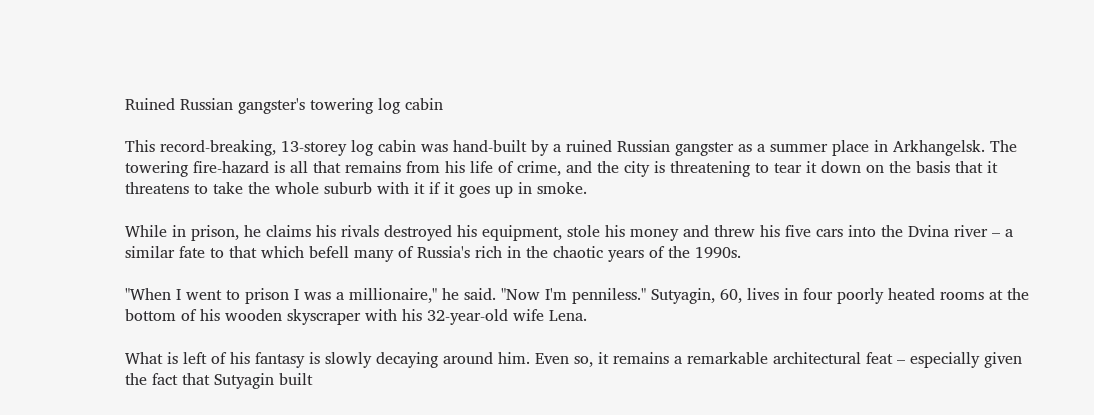Ruined Russian gangster's towering log cabin

This record-breaking, 13-storey log cabin was hand-built by a ruined Russian gangster as a summer place in Arkhangelsk. The towering fire-hazard is all that remains from his life of crime, and the city is threatening to tear it down on the basis that it threatens to take the whole suburb with it if it goes up in smoke.

While in prison, he claims his rivals destroyed his equipment, stole his money and threw his five cars into the Dvina river – a similar fate to that which befell many of Russia's rich in the chaotic years of the 1990s.

"When I went to prison I was a millionaire," he said. "Now I'm penniless." Sutyagin, 60, lives in four poorly heated rooms at the bottom of his wooden skyscraper with his 32-year-old wife Lena.

What is left of his fantasy is slowly decaying around him. Even so, it remains a remarkable architectural feat – especially given the fact that Sutyagin built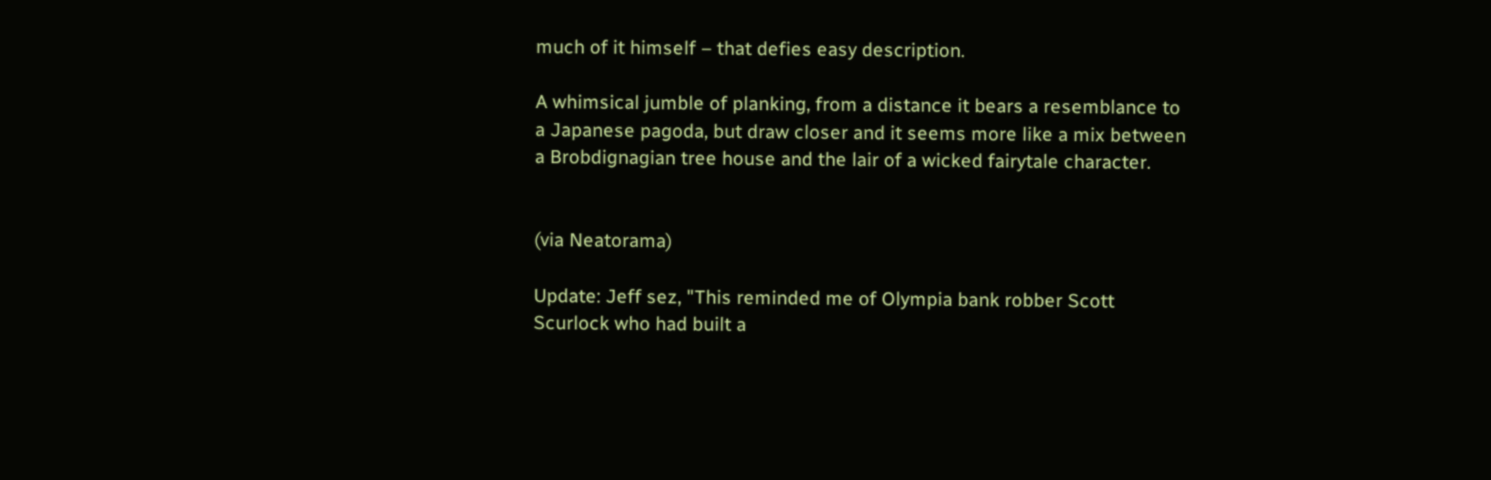much of it himself – that defies easy description.

A whimsical jumble of planking, from a distance it bears a resemblance to a Japanese pagoda, but draw closer and it seems more like a mix between a Brobdignagian tree house and the lair of a wicked fairytale character.


(via Neatorama)

Update: Jeff sez, "This reminded me of Olympia bank robber Scott Scurlock who had built a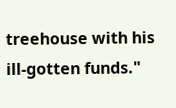treehouse with his ill-gotten funds."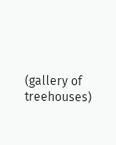(gallery of treehouses)